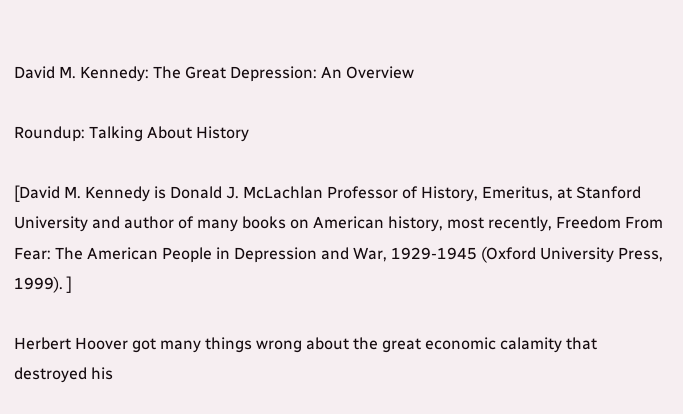David M. Kennedy: The Great Depression: An Overview

Roundup: Talking About History

[David M. Kennedy is Donald J. McLachlan Professor of History, Emeritus, at Stanford University and author of many books on American history, most recently, Freedom From Fear: The American People in Depression and War, 1929-1945 (Oxford University Press, 1999). ]

Herbert Hoover got many things wrong about the great economic calamity that destroyed his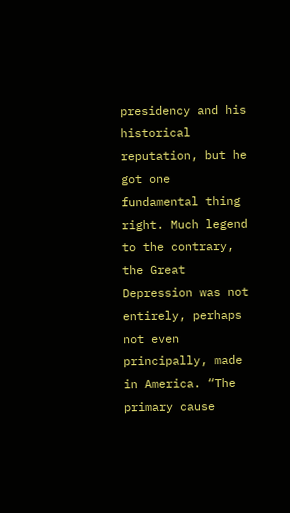presidency and his historical reputation, but he got one fundamental thing right. Much legend to the contrary, the Great Depression was not entirely, perhaps not even principally, made in America. “The primary cause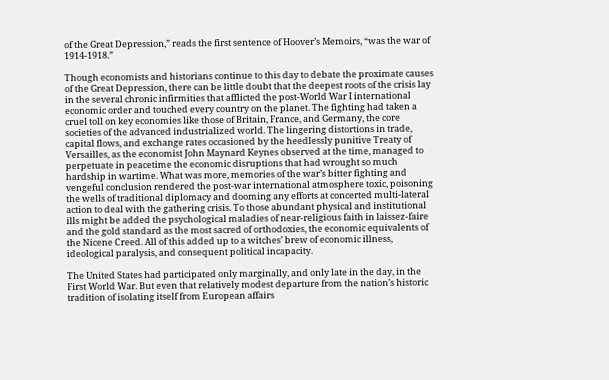of the Great Depression,” reads the first sentence of Hoover’s Memoirs, “was the war of 1914-1918.”

Though economists and historians continue to this day to debate the proximate causes of the Great Depression, there can be little doubt that the deepest roots of the crisis lay in the several chronic infirmities that afflicted the post-World War I international economic order and touched every country on the planet. The fighting had taken a cruel toll on key economies like those of Britain, France, and Germany, the core societies of the advanced industrialized world. The lingering distortions in trade, capital flows, and exchange rates occasioned by the heedlessly punitive Treaty of Versailles, as the economist John Maynard Keynes observed at the time, managed to perpetuate in peacetime the economic disruptions that had wrought so much hardship in wartime. What was more, memories of the war’s bitter fighting and vengeful conclusion rendered the post-war international atmosphere toxic, poisoning the wells of traditional diplomacy and dooming any efforts at concerted multi-lateral action to deal with the gathering crisis. To those abundant physical and institutional ills might be added the psychological maladies of near-religious faith in laissez-faire and the gold standard as the most sacred of orthodoxies, the economic equivalents of the Nicene Creed. All of this added up to a witches’ brew of economic illness, ideological paralysis, and consequent political incapacity.

The United States had participated only marginally, and only late in the day, in the First World War. But even that relatively modest departure from the nation’s historic tradition of isolating itself from European affairs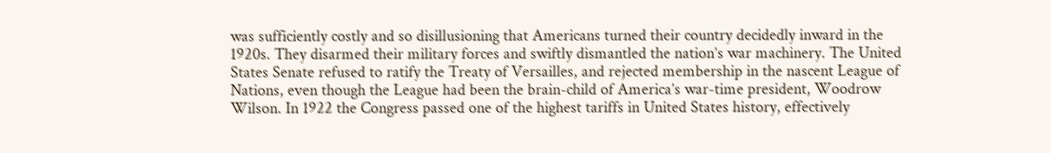was sufficiently costly and so disillusioning that Americans turned their country decidedly inward in the 1920s. They disarmed their military forces and swiftly dismantled the nation’s war machinery. The United States Senate refused to ratify the Treaty of Versailles, and rejected membership in the nascent League of Nations, even though the League had been the brain-child of America’s war-time president, Woodrow Wilson. In 1922 the Congress passed one of the highest tariffs in United States history, effectively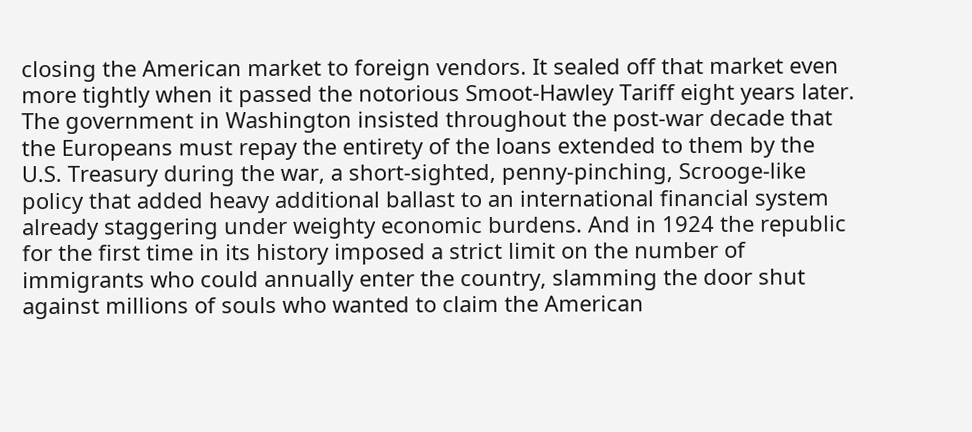closing the American market to foreign vendors. It sealed off that market even more tightly when it passed the notorious Smoot-Hawley Tariff eight years later. The government in Washington insisted throughout the post-war decade that the Europeans must repay the entirety of the loans extended to them by the U.S. Treasury during the war, a short-sighted, penny-pinching, Scrooge-like policy that added heavy additional ballast to an international financial system already staggering under weighty economic burdens. And in 1924 the republic for the first time in its history imposed a strict limit on the number of immigrants who could annually enter the country, slamming the door shut against millions of souls who wanted to claim the American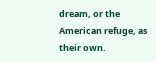dream, or the American refuge, as their own.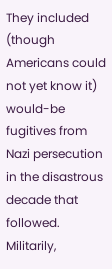They included (though Americans could not yet know it) would-be fugitives from Nazi persecution in the disastrous decade that followed. Militarily,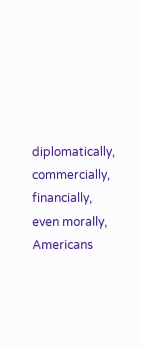diplomatically, commercially, financially, even morally, Americans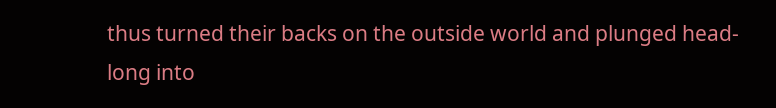thus turned their backs on the outside world and plunged head-long into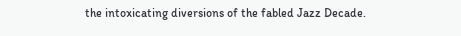the intoxicating diversions of the fabled Jazz Decade.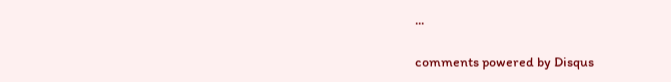...

comments powered by Disqus